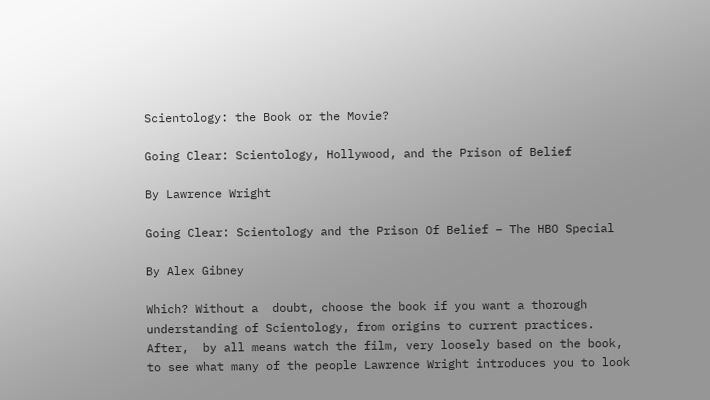Scientology: the Book or the Movie?

Going Clear: Scientology, Hollywood, and the Prison of Belief

By Lawrence Wright

Going Clear: Scientology and the Prison Of Belief – The HBO Special

By Alex Gibney

Which? Without a  doubt, choose the book if you want a thorough understanding of Scientology, from origins to current practices. After,  by all means watch the film, very loosely based on the book, to see what many of the people Lawrence Wright introduces you to look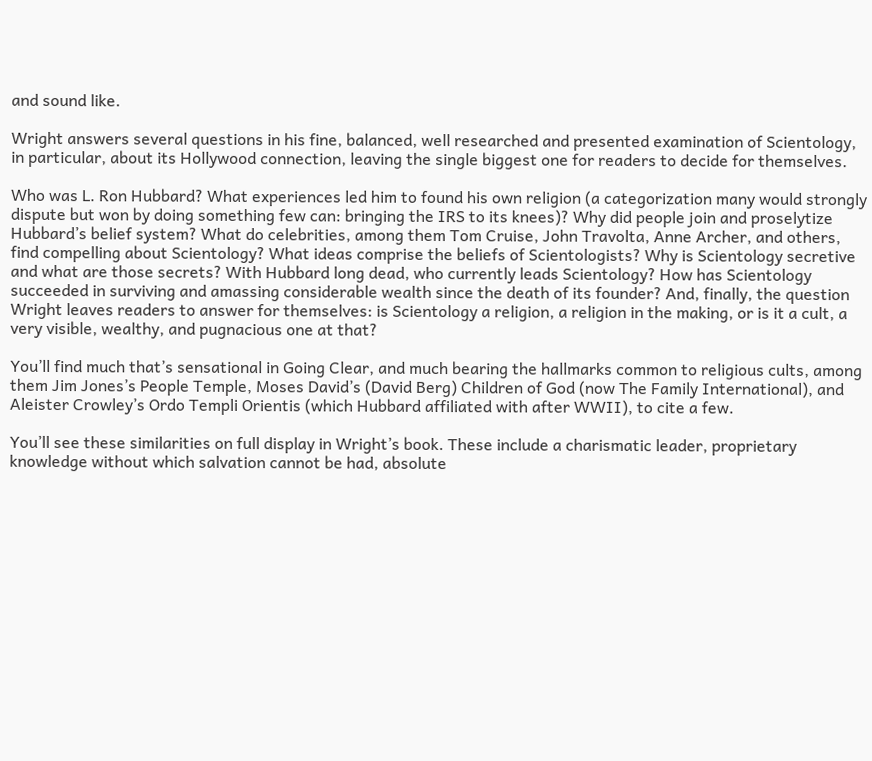and sound like.

Wright answers several questions in his fine, balanced, well researched and presented examination of Scientology, in particular, about its Hollywood connection, leaving the single biggest one for readers to decide for themselves.

Who was L. Ron Hubbard? What experiences led him to found his own religion (a categorization many would strongly dispute but won by doing something few can: bringing the IRS to its knees)? Why did people join and proselytize Hubbard’s belief system? What do celebrities, among them Tom Cruise, John Travolta, Anne Archer, and others, find compelling about Scientology? What ideas comprise the beliefs of Scientologists? Why is Scientology secretive and what are those secrets? With Hubbard long dead, who currently leads Scientology? How has Scientology succeeded in surviving and amassing considerable wealth since the death of its founder? And, finally, the question Wright leaves readers to answer for themselves: is Scientology a religion, a religion in the making, or is it a cult, a very visible, wealthy, and pugnacious one at that?

You’ll find much that’s sensational in Going Clear, and much bearing the hallmarks common to religious cults, among them Jim Jones’s People Temple, Moses David’s (David Berg) Children of God (now The Family International), and Aleister Crowley’s Ordo Templi Orientis (which Hubbard affiliated with after WWII), to cite a few.

You’ll see these similarities on full display in Wright’s book. These include a charismatic leader, proprietary knowledge without which salvation cannot be had, absolute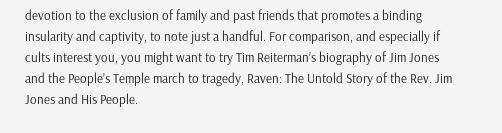devotion to the exclusion of family and past friends that promotes a binding insularity and captivity, to note just a handful. For comparison, and especially if cults interest you, you might want to try Tim Reiterman’s biography of Jim Jones and the People’s Temple march to tragedy, Raven: The Untold Story of the Rev. Jim Jones and His People.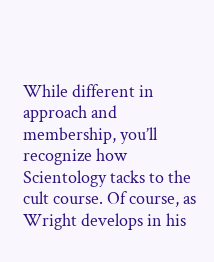While different in approach and membership, you’ll recognize how Scientology tacks to the cult course. Of course, as Wright develops in his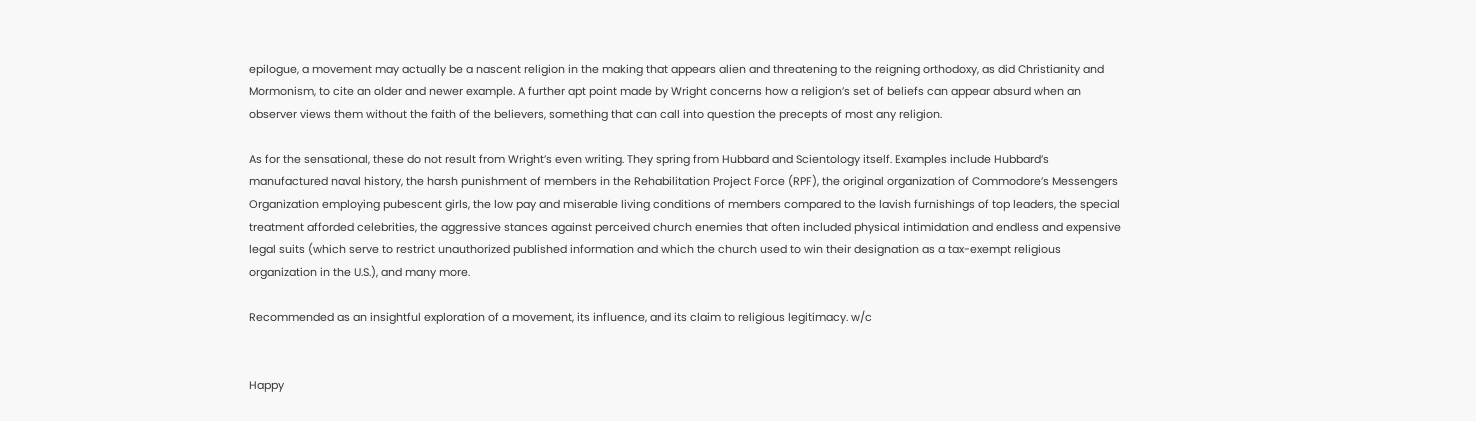epilogue, a movement may actually be a nascent religion in the making that appears alien and threatening to the reigning orthodoxy, as did Christianity and Mormonism, to cite an older and newer example. A further apt point made by Wright concerns how a religion’s set of beliefs can appear absurd when an observer views them without the faith of the believers, something that can call into question the precepts of most any religion.

As for the sensational, these do not result from Wright’s even writing. They spring from Hubbard and Scientology itself. Examples include Hubbard’s manufactured naval history, the harsh punishment of members in the Rehabilitation Project Force (RPF), the original organization of Commodore’s Messengers Organization employing pubescent girls, the low pay and miserable living conditions of members compared to the lavish furnishings of top leaders, the special treatment afforded celebrities, the aggressive stances against perceived church enemies that often included physical intimidation and endless and expensive legal suits (which serve to restrict unauthorized published information and which the church used to win their designation as a tax-exempt religious organization in the U.S.), and many more.

Recommended as an insightful exploration of a movement, its influence, and its claim to religious legitimacy. w/c


Happy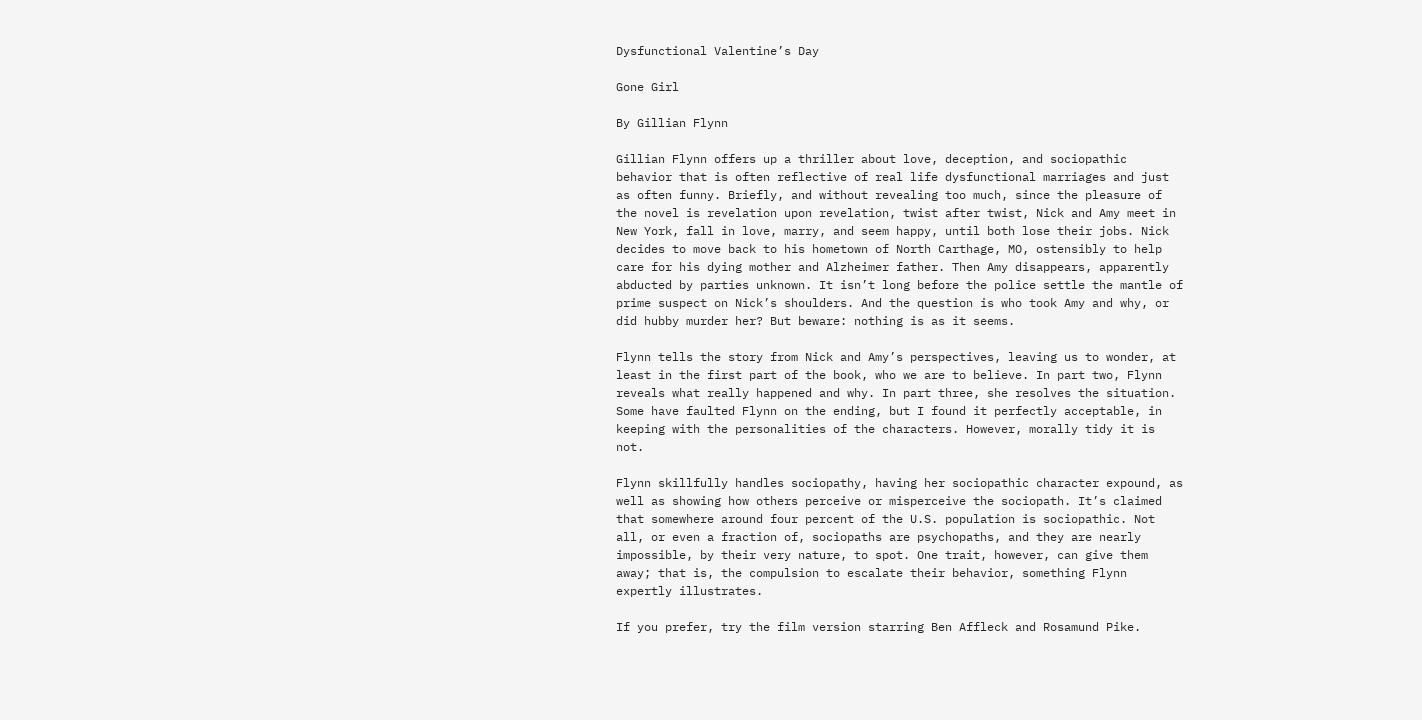Dysfunctional Valentine’s Day

Gone Girl

By Gillian Flynn

Gillian Flynn offers up a thriller about love, deception, and sociopathic behavior that is often reflective of real life dysfunctional marriages and just as often funny. Briefly, and without revealing too much, since the pleasure of the novel is revelation upon revelation, twist after twist, Nick and Amy meet in New York, fall in love, marry, and seem happy, until both lose their jobs. Nick decides to move back to his hometown of North Carthage, MO, ostensibly to help care for his dying mother and Alzheimer father. Then Amy disappears, apparently abducted by parties unknown. It isn’t long before the police settle the mantle of prime suspect on Nick’s shoulders. And the question is who took Amy and why, or did hubby murder her? But beware: nothing is as it seems.

Flynn tells the story from Nick and Amy’s perspectives, leaving us to wonder, at least in the first part of the book, who we are to believe. In part two, Flynn reveals what really happened and why. In part three, she resolves the situation. Some have faulted Flynn on the ending, but I found it perfectly acceptable, in keeping with the personalities of the characters. However, morally tidy it is not.

Flynn skillfully handles sociopathy, having her sociopathic character expound, as well as showing how others perceive or misperceive the sociopath. It’s claimed that somewhere around four percent of the U.S. population is sociopathic. Not all, or even a fraction of, sociopaths are psychopaths, and they are nearly impossible, by their very nature, to spot. One trait, however, can give them away; that is, the compulsion to escalate their behavior, something Flynn expertly illustrates.

If you prefer, try the film version starring Ben Affleck and Rosamund Pike.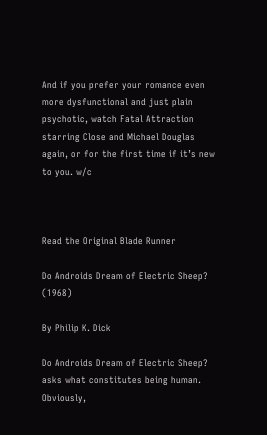And if you prefer your romance even more dysfunctional and just plain psychotic, watch Fatal Attraction starring Close and Michael Douglas again, or for the first time if it’s new to you. w/c



Read the Original Blade Runner

Do Androids Dream of Electric Sheep? (1968)

By Philip K. Dick

Do Androids Dream of Electric Sheep? asks what constitutes being human. Obviously,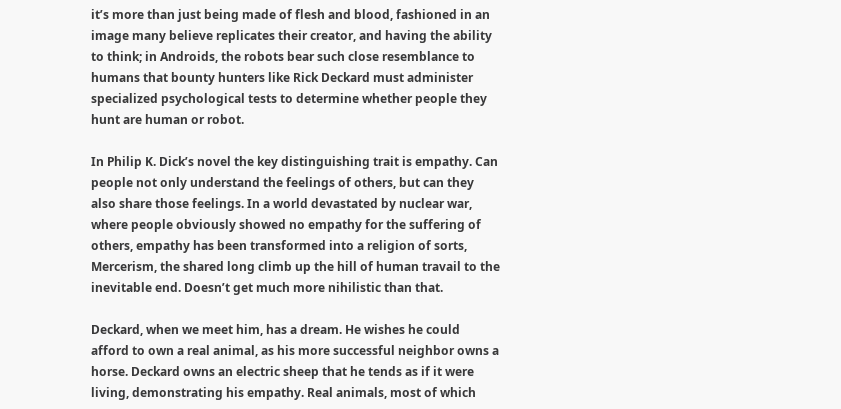it’s more than just being made of flesh and blood, fashioned in an image many believe replicates their creator, and having the ability to think; in Androids, the robots bear such close resemblance to humans that bounty hunters like Rick Deckard must administer specialized psychological tests to determine whether people they hunt are human or robot.

In Philip K. Dick’s novel the key distinguishing trait is empathy. Can people not only understand the feelings of others, but can they also share those feelings. In a world devastated by nuclear war, where people obviously showed no empathy for the suffering of others, empathy has been transformed into a religion of sorts, Mercerism, the shared long climb up the hill of human travail to the inevitable end. Doesn’t get much more nihilistic than that.

Deckard, when we meet him, has a dream. He wishes he could afford to own a real animal, as his more successful neighbor owns a horse. Deckard owns an electric sheep that he tends as if it were living, demonstrating his empathy. Real animals, most of which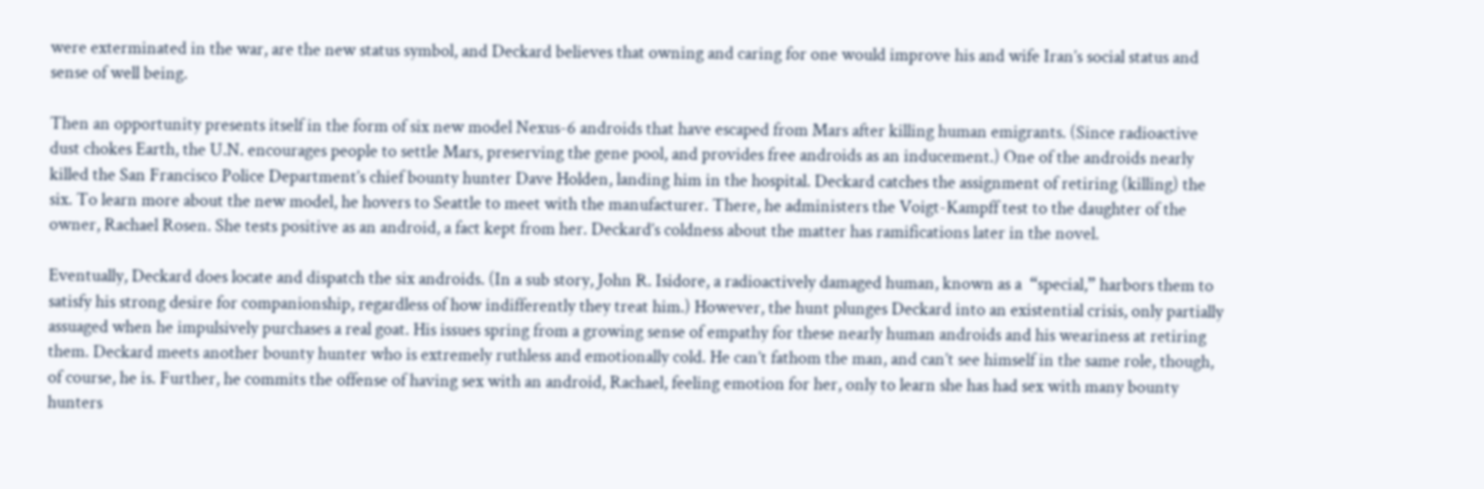were exterminated in the war, are the new status symbol, and Deckard believes that owning and caring for one would improve his and wife Iran’s social status and sense of well being.

Then an opportunity presents itself in the form of six new model Nexus-6 androids that have escaped from Mars after killing human emigrants. (Since radioactive dust chokes Earth, the U.N. encourages people to settle Mars, preserving the gene pool, and provides free androids as an inducement.) One of the androids nearly killed the San Francisco Police Department’s chief bounty hunter Dave Holden, landing him in the hospital. Deckard catches the assignment of retiring (killing) the six. To learn more about the new model, he hovers to Seattle to meet with the manufacturer. There, he administers the Voigt-Kampff test to the daughter of the owner, Rachael Rosen. She tests positive as an android, a fact kept from her. Deckard’s coldness about the matter has ramifications later in the novel.

Eventually, Deckard does locate and dispatch the six androids. (In a sub story, John R. Isidore, a radioactively damaged human, known as a  “special,” harbors them to satisfy his strong desire for companionship, regardless of how indifferently they treat him.) However, the hunt plunges Deckard into an existential crisis, only partially assuaged when he impulsively purchases a real goat. His issues spring from a growing sense of empathy for these nearly human androids and his weariness at retiring them. Deckard meets another bounty hunter who is extremely ruthless and emotionally cold. He can’t fathom the man, and can’t see himself in the same role, though, of course, he is. Further, he commits the offense of having sex with an android, Rachael, feeling emotion for her, only to learn she has had sex with many bounty hunters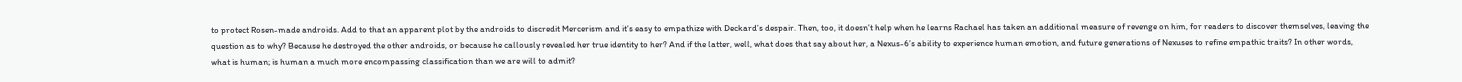to protect Rosen-made androids. Add to that an apparent plot by the androids to discredit Mercerism and it’s easy to empathize with Deckard’s despair. Then, too, it doesn’t help when he learns Rachael has taken an additional measure of revenge on him, for readers to discover themselves, leaving the question as to why? Because he destroyed the other androids, or because he callously revealed her true identity to her? And if the latter, well, what does that say about her, a Nexus-6’s ability to experience human emotion, and future generations of Nexuses to refine empathic traits? In other words, what is human; is human a much more encompassing classification than we are will to admit?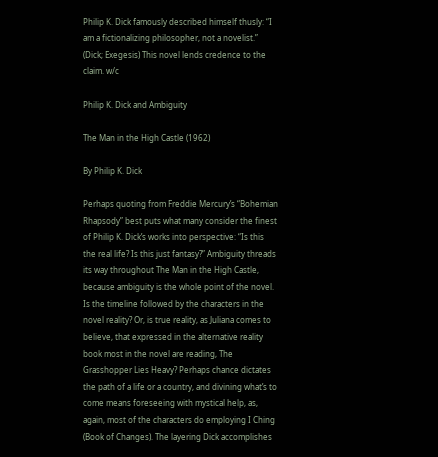Philip K. Dick famously described himself thusly: “I am a fictionalizing philosopher, not a novelist.” (Dick; Exegesis) This novel lends credence to the claim. w/c

Philip K. Dick and Ambiguity

The Man in the High Castle (1962)

By Philip K. Dick

Perhaps quoting from Freddie Mercury’s “Bohemian Rhapsody” best puts what many consider the finest of Philip K. Dick’s works into perspective: “Is this the real life? Is this just fantasy?” Ambiguity threads its way throughout The Man in the High Castle, because ambiguity is the whole point of the novel. Is the timeline followed by the characters in the novel reality? Or, is true reality, as Juliana comes to believe, that expressed in the alternative reality book most in the novel are reading, The Grasshopper Lies Heavy? Perhaps chance dictates the path of a life or a country, and divining what’s to come means foreseeing with mystical help, as, again, most of the characters do employing I Ching (Book of Changes). The layering Dick accomplishes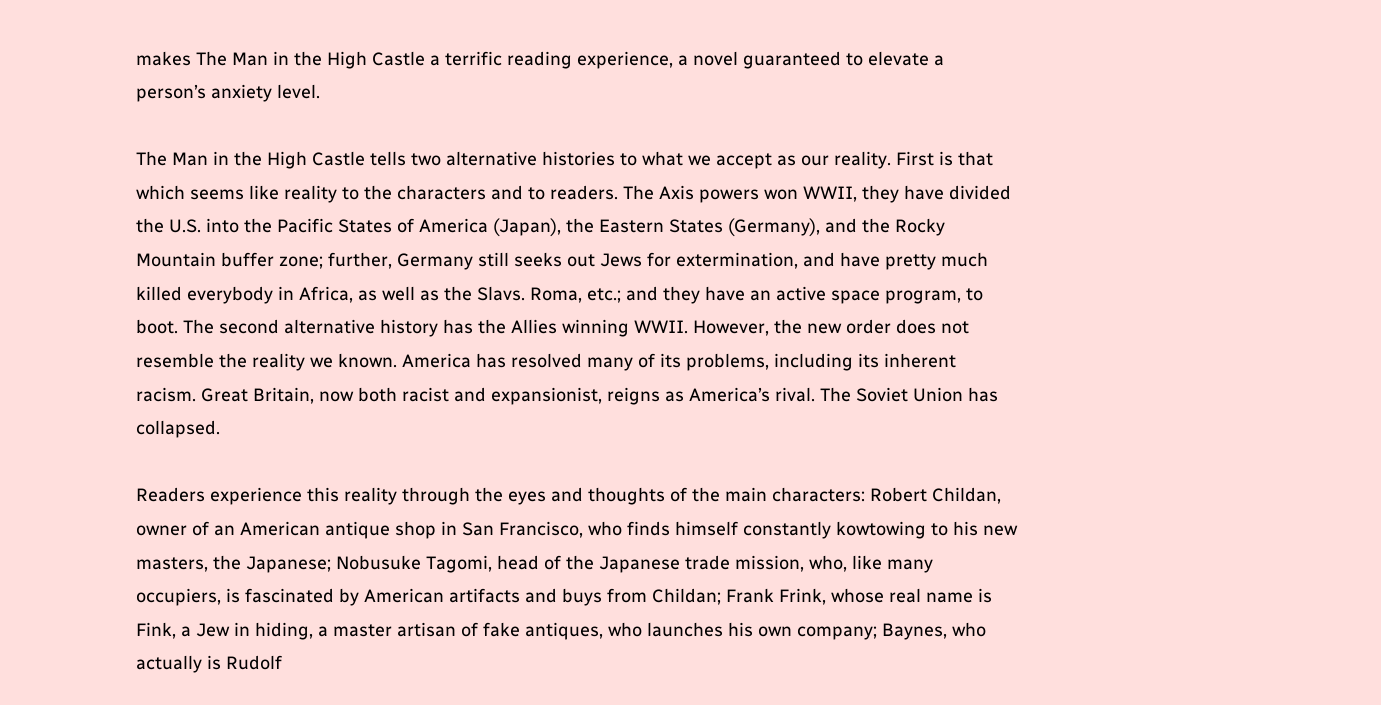makes The Man in the High Castle a terrific reading experience, a novel guaranteed to elevate a person’s anxiety level.

The Man in the High Castle tells two alternative histories to what we accept as our reality. First is that which seems like reality to the characters and to readers. The Axis powers won WWII, they have divided the U.S. into the Pacific States of America (Japan), the Eastern States (Germany), and the Rocky Mountain buffer zone; further, Germany still seeks out Jews for extermination, and have pretty much killed everybody in Africa, as well as the Slavs. Roma, etc.; and they have an active space program, to boot. The second alternative history has the Allies winning WWII. However, the new order does not resemble the reality we known. America has resolved many of its problems, including its inherent racism. Great Britain, now both racist and expansionist, reigns as America’s rival. The Soviet Union has collapsed.

Readers experience this reality through the eyes and thoughts of the main characters: Robert Childan, owner of an American antique shop in San Francisco, who finds himself constantly kowtowing to his new masters, the Japanese; Nobusuke Tagomi, head of the Japanese trade mission, who, like many occupiers, is fascinated by American artifacts and buys from Childan; Frank Frink, whose real name is Fink, a Jew in hiding, a master artisan of fake antiques, who launches his own company; Baynes, who actually is Rudolf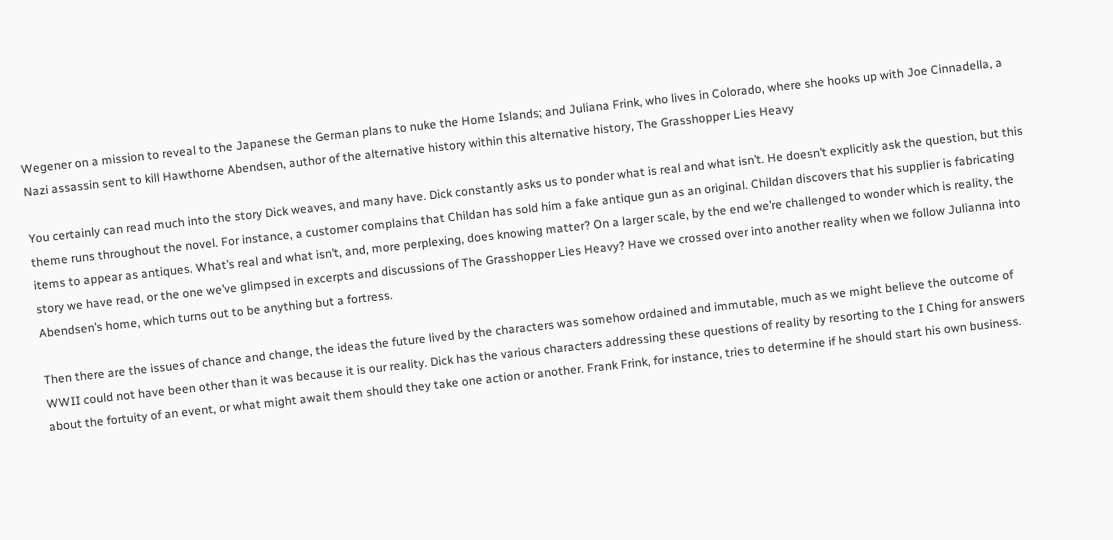Wegener on a mission to reveal to the Japanese the German plans to nuke the Home Islands; and Juliana Frink, who lives in Colorado, where she hooks up with Joe Cinnadella, a Nazi assassin sent to kill Hawthorne Abendsen, author of the alternative history within this alternative history, The Grasshopper Lies Heavy

You certainly can read much into the story Dick weaves, and many have. Dick constantly asks us to ponder what is real and what isn’t. He doesn’t explicitly ask the question, but this theme runs throughout the novel. For instance, a customer complains that Childan has sold him a fake antique gun as an original. Childan discovers that his supplier is fabricating items to appear as antiques. What’s real and what isn’t, and, more perplexing, does knowing matter? On a larger scale, by the end we’re challenged to wonder which is reality, the story we have read, or the one we’ve glimpsed in excerpts and discussions of The Grasshopper Lies Heavy? Have we crossed over into another reality when we follow Julianna into Abendsen’s home, which turns out to be anything but a fortress.

Then there are the issues of chance and change, the ideas the future lived by the characters was somehow ordained and immutable, much as we might believe the outcome of WWII could not have been other than it was because it is our reality. Dick has the various characters addressing these questions of reality by resorting to the I Ching for answers about the fortuity of an event, or what might await them should they take one action or another. Frank Frink, for instance, tries to determine if he should start his own business.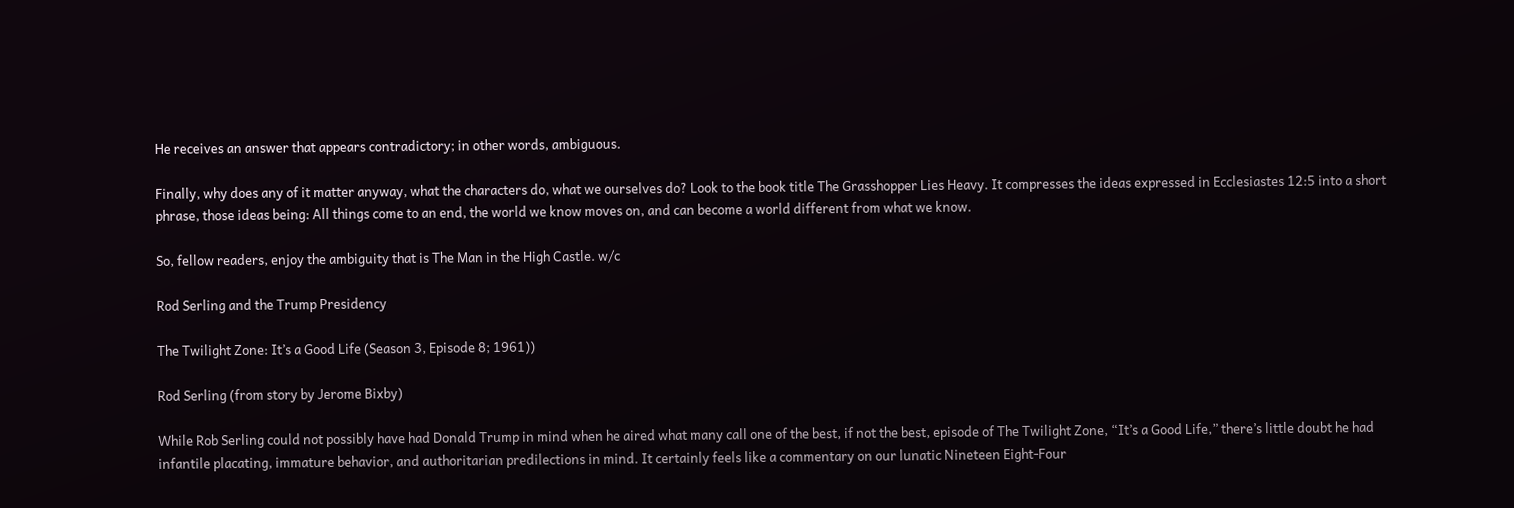He receives an answer that appears contradictory; in other words, ambiguous.

Finally, why does any of it matter anyway, what the characters do, what we ourselves do? Look to the book title The Grasshopper Lies Heavy. It compresses the ideas expressed in Ecclesiastes 12:5 into a short phrase, those ideas being: All things come to an end, the world we know moves on, and can become a world different from what we know.

So, fellow readers, enjoy the ambiguity that is The Man in the High Castle. w/c

Rod Serling and the Trump Presidency

The Twilight Zone: It’s a Good Life (Season 3, Episode 8; 1961))

Rod Serling (from story by Jerome Bixby)

While Rob Serling could not possibly have had Donald Trump in mind when he aired what many call one of the best, if not the best, episode of The Twilight Zone, “It’s a Good Life,” there’s little doubt he had infantile placating, immature behavior, and authoritarian predilections in mind. It certainly feels like a commentary on our lunatic Nineteen Eight-Four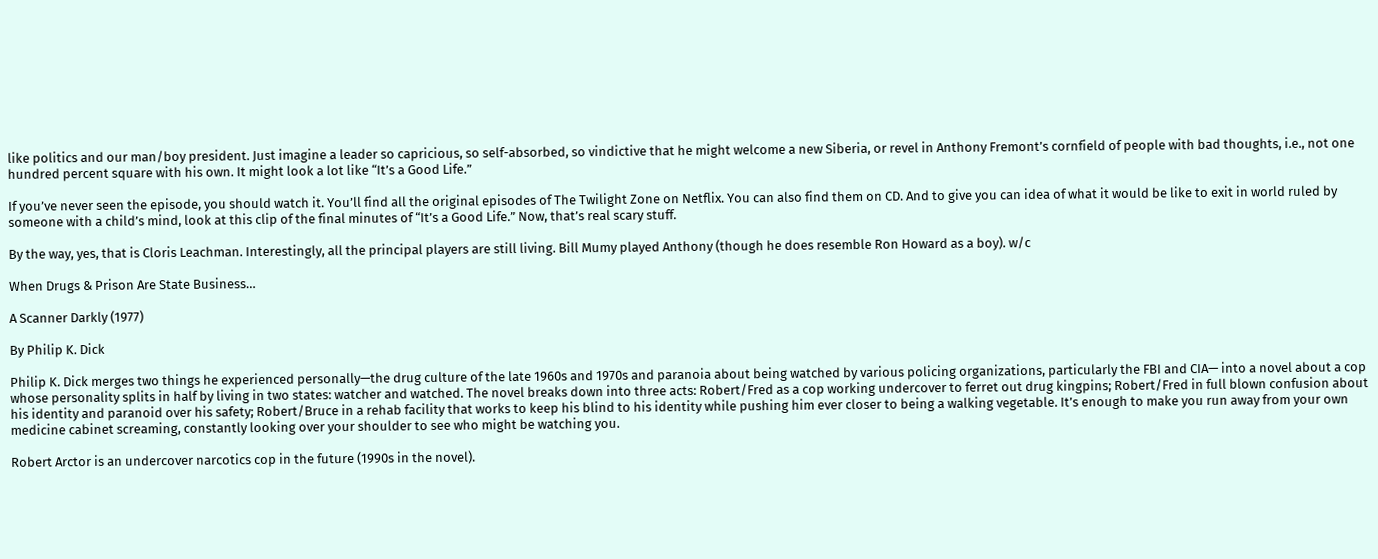like politics and our man/boy president. Just imagine a leader so capricious, so self-absorbed, so vindictive that he might welcome a new Siberia, or revel in Anthony Fremont’s cornfield of people with bad thoughts, i.e., not one hundred percent square with his own. It might look a lot like “It’s a Good Life.”

If you’ve never seen the episode, you should watch it. You’ll find all the original episodes of The Twilight Zone on Netflix. You can also find them on CD. And to give you can idea of what it would be like to exit in world ruled by someone with a child’s mind, look at this clip of the final minutes of “It’s a Good Life.” Now, that’s real scary stuff.

By the way, yes, that is Cloris Leachman. Interestingly, all the principal players are still living. Bill Mumy played Anthony (though he does resemble Ron Howard as a boy). w/c

When Drugs & Prison Are State Business…

A Scanner Darkly (1977)

By Philip K. Dick

Philip K. Dick merges two things he experienced personally—the drug culture of the late 1960s and 1970s and paranoia about being watched by various policing organizations, particularly the FBI and CIA— into a novel about a cop whose personality splits in half by living in two states: watcher and watched. The novel breaks down into three acts: Robert/Fred as a cop working undercover to ferret out drug kingpins; Robert/Fred in full blown confusion about his identity and paranoid over his safety; Robert/Bruce in a rehab facility that works to keep his blind to his identity while pushing him ever closer to being a walking vegetable. It’s enough to make you run away from your own medicine cabinet screaming, constantly looking over your shoulder to see who might be watching you.

Robert Arctor is an undercover narcotics cop in the future (1990s in the novel).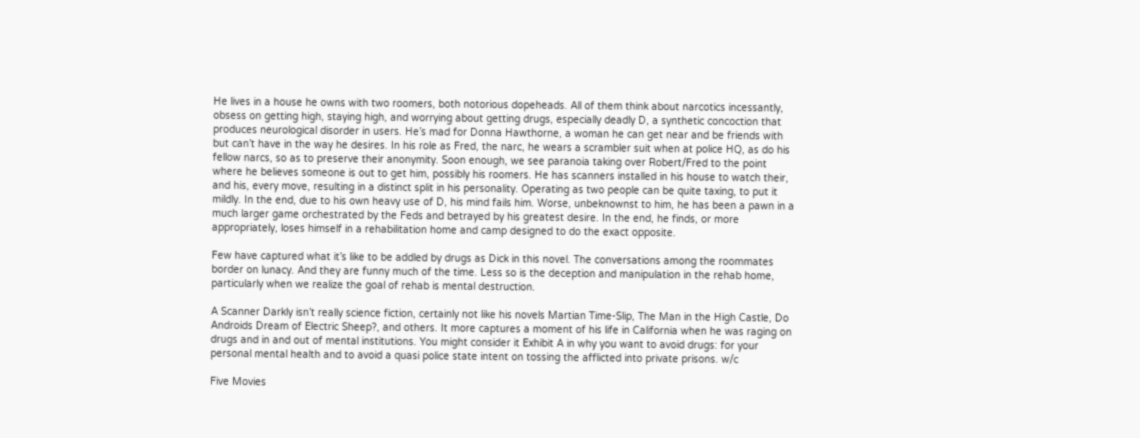He lives in a house he owns with two roomers, both notorious dopeheads. All of them think about narcotics incessantly, obsess on getting high, staying high, and worrying about getting drugs, especially deadly D, a synthetic concoction that produces neurological disorder in users. He’s mad for Donna Hawthorne, a woman he can get near and be friends with but can’t have in the way he desires. In his role as Fred, the narc, he wears a scrambler suit when at police HQ, as do his fellow narcs, so as to preserve their anonymity. Soon enough, we see paranoia taking over Robert/Fred to the point where he believes someone is out to get him, possibly his roomers. He has scanners installed in his house to watch their, and his, every move, resulting in a distinct split in his personality. Operating as two people can be quite taxing, to put it mildly. In the end, due to his own heavy use of D, his mind fails him. Worse, unbeknownst to him, he has been a pawn in a much larger game orchestrated by the Feds and betrayed by his greatest desire. In the end, he finds, or more appropriately, loses himself in a rehabilitation home and camp designed to do the exact opposite.

Few have captured what it’s like to be addled by drugs as Dick in this novel. The conversations among the roommates border on lunacy. And they are funny much of the time. Less so is the deception and manipulation in the rehab home, particularly when we realize the goal of rehab is mental destruction.

A Scanner Darkly isn’t really science fiction, certainly not like his novels Martian Time-Slip, The Man in the High Castle, Do Androids Dream of Electric Sheep?, and others. It more captures a moment of his life in California when he was raging on drugs and in and out of mental institutions. You might consider it Exhibit A in why you want to avoid drugs: for your personal mental health and to avoid a quasi police state intent on tossing the afflicted into private prisons. w/c

Five Movies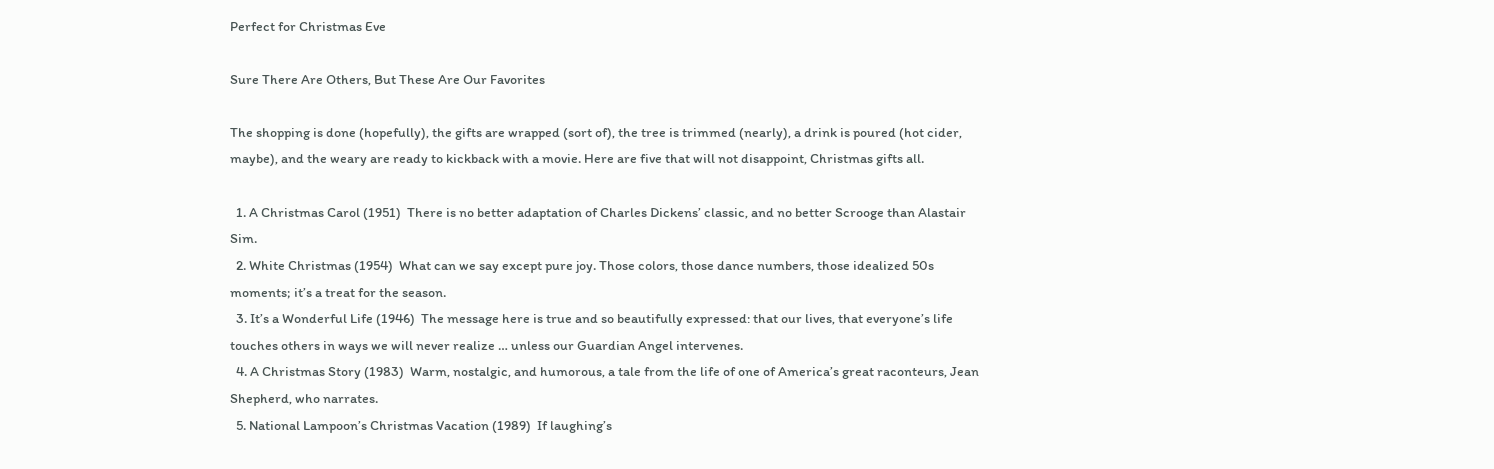Perfect for Christmas Eve

Sure There Are Others, But These Are Our Favorites

The shopping is done (hopefully), the gifts are wrapped (sort of), the tree is trimmed (nearly), a drink is poured (hot cider, maybe), and the weary are ready to kickback with a movie. Here are five that will not disappoint, Christmas gifts all.

  1. A Christmas Carol (1951)  There is no better adaptation of Charles Dickens’ classic, and no better Scrooge than Alastair Sim.
  2. White Christmas (1954)  What can we say except pure joy. Those colors, those dance numbers, those idealized 50s moments; it’s a treat for the season.
  3. It’s a Wonderful Life (1946)  The message here is true and so beautifully expressed: that our lives, that everyone’s life touches others in ways we will never realize … unless our Guardian Angel intervenes.
  4. A Christmas Story (1983)  Warm, nostalgic, and humorous, a tale from the life of one of America’s great raconteurs, Jean Shepherd, who narrates.
  5. National Lampoon’s Christmas Vacation (1989)  If laughing’s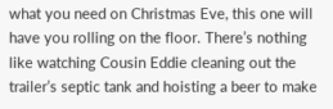what you need on Christmas Eve, this one will have you rolling on the floor. There’s nothing like watching Cousin Eddie cleaning out the trailer’s septic tank and hoisting a beer to make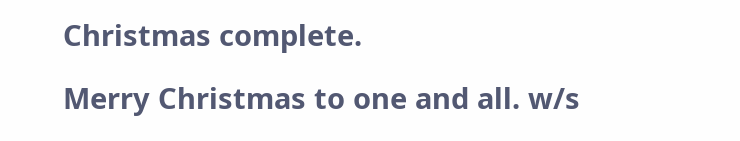Christmas complete.

Merry Christmas to one and all. w/s